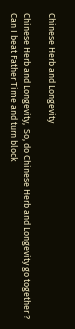Chinese Herb and Longevity

Chinese Herb and Longevity,  So, do Chinese Herb and Longevity go together ?  Can I beat Father Time and turn block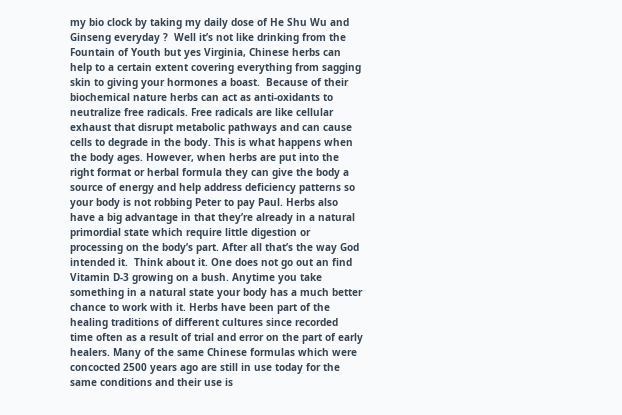my bio clock by taking my daily dose of He Shu Wu and Ginseng everyday ?  Well it’s not like drinking from the Fountain of Youth but yes Virginia, Chinese herbs can help to a certain extent covering everything from sagging skin to giving your hormones a boast.  Because of their biochemical nature herbs can act as anti-oxidants to neutralize free radicals. Free radicals are like cellular exhaust that disrupt metabolic pathways and can cause cells to degrade in the body. This is what happens when the body ages. However, when herbs are put into the right format or herbal formula they can give the body a source of energy and help address deficiency patterns so your body is not robbing Peter to pay Paul. Herbs also have a big advantage in that they’re already in a natural primordial state which require little digestion or processing on the body’s part. After all that’s the way God intended it.  Think about it. One does not go out an find Vitamin D-3 growing on a bush. Anytime you take something in a natural state your body has a much better chance to work with it. Herbs have been part of the healing traditions of different cultures since recorded time often as a result of trial and error on the part of early healers. Many of the same Chinese formulas which were concocted 2500 years ago are still in use today for the same conditions and their use is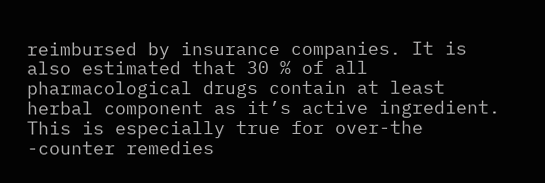reimbursed by insurance companies. It is also estimated that 30 % of all pharmacological drugs contain at least herbal component as it’s active ingredient. This is especially true for over-the -counter remedies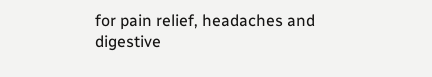for pain relief, headaches and digestive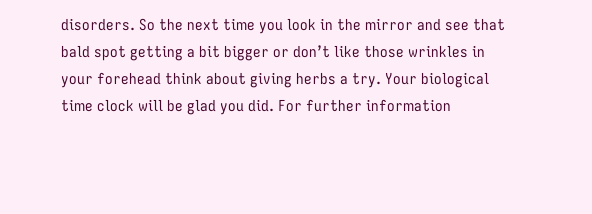disorders. So the next time you look in the mirror and see that bald spot getting a bit bigger or don’t like those wrinkles in your forehead think about giving herbs a try. Your biological time clock will be glad you did. For further information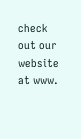check out our website at www.